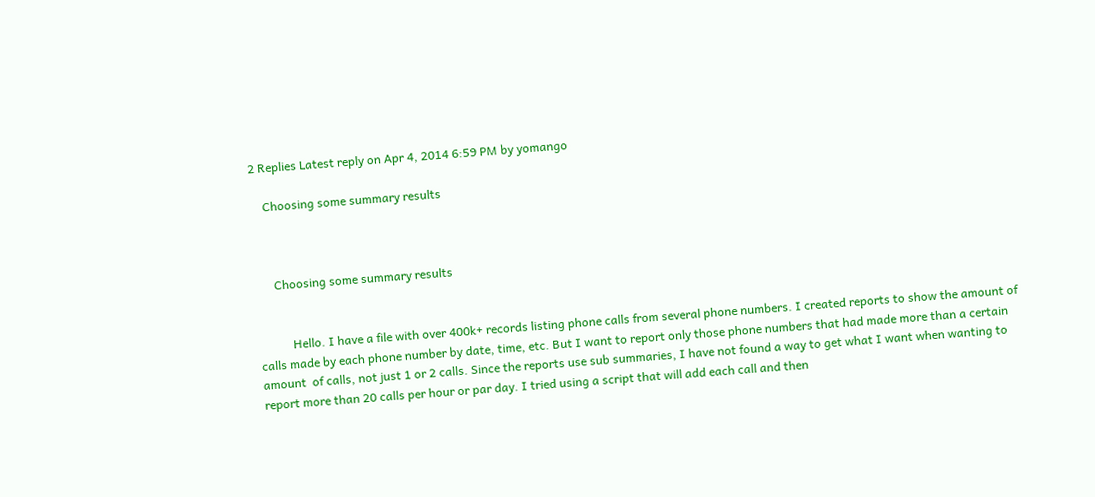2 Replies Latest reply on Apr 4, 2014 6:59 PM by yomango

    Choosing some summary results



      Choosing some summary results


           Hello. I have a file with over 400k+ records listing phone calls from several phone numbers. I created reports to show the amount of calls made by each phone number by date, time, etc. But I want to report only those phone numbers that had made more than a certain amount  of calls, not just 1 or 2 calls. Since the reports use sub summaries, I have not found a way to get what I want when wanting to report more than 20 calls per hour or par day. I tried using a script that will add each call and then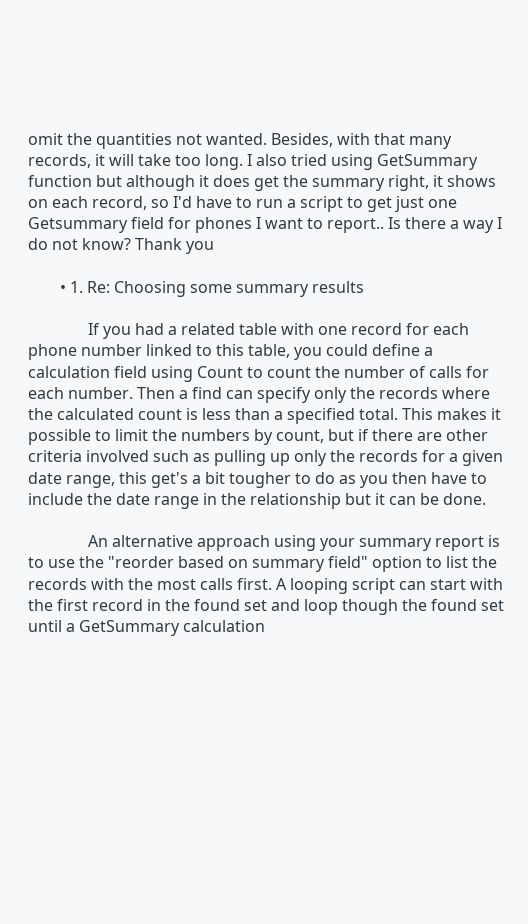omit the quantities not wanted. Besides, with that many records, it will take too long. I also tried using GetSummary function but although it does get the summary right, it shows on each record, so I'd have to run a script to get just one Getsummary field for phones I want to report.. Is there a way I do not know? Thank you

        • 1. Re: Choosing some summary results

               If you had a related table with one record for each phone number linked to this table, you could define a calculation field using Count to count the number of calls for each number. Then a find can specify only the records where the calculated count is less than a specified total. This makes it possible to limit the numbers by count, but if there are other criteria involved such as pulling up only the records for a given date range, this get's a bit tougher to do as you then have to include the date range in the relationship but it can be done.

               An alternative approach using your summary report is to use the "reorder based on summary field" option to list the records with the most calls first. A looping script can start with the first record in the found set and loop though the found set until a GetSummary calculation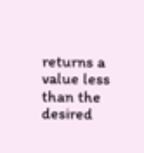returns a value less than the desired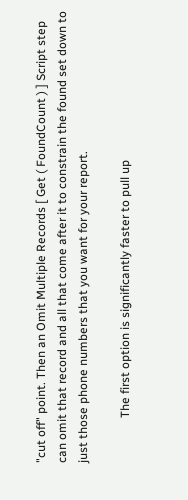"cut off" point. Then an Omit Multiple Records [ Get ( FoundCount ) ] Script step can omit that record and all that come after it to constrain the found set down to just those phone numbers that you want for your report.

               The first option is significantly faster to pull up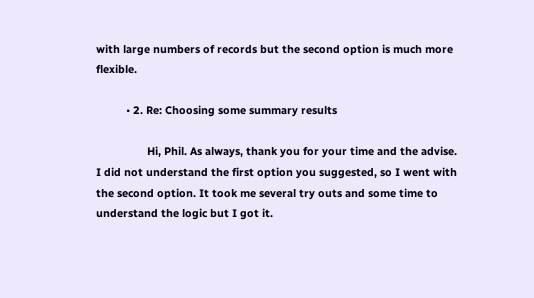with large numbers of records but the second option is much more flexible.

          • 2. Re: Choosing some summary results

                 Hi, Phil. As always, thank you for your time and the advise. I did not understand the first option you suggested, so I went with the second option. It took me several try outs and some time to understand the logic but I got it.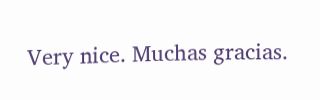Very nice. Muchas gracias.